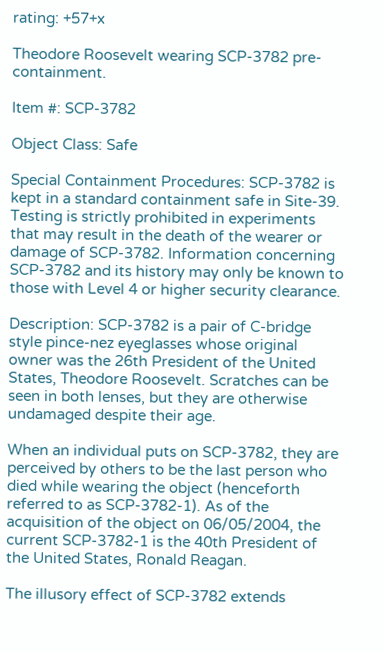rating: +57+x

Theodore Roosevelt wearing SCP-3782 pre-containment.

Item #: SCP-3782

Object Class: Safe

Special Containment Procedures: SCP-3782 is kept in a standard containment safe in Site-39. Testing is strictly prohibited in experiments that may result in the death of the wearer or damage of SCP-3782. Information concerning SCP-3782 and its history may only be known to those with Level 4 or higher security clearance.

Description: SCP-3782 is a pair of C-bridge style pince-nez eyeglasses whose original owner was the 26th President of the United States, Theodore Roosevelt. Scratches can be seen in both lenses, but they are otherwise undamaged despite their age.

When an individual puts on SCP-3782, they are perceived by others to be the last person who died while wearing the object (henceforth referred to as SCP-3782-1). As of the acquisition of the object on 06/05/2004, the current SCP-3782-1 is the 40th President of the United States, Ronald Reagan.

The illusory effect of SCP-3782 extends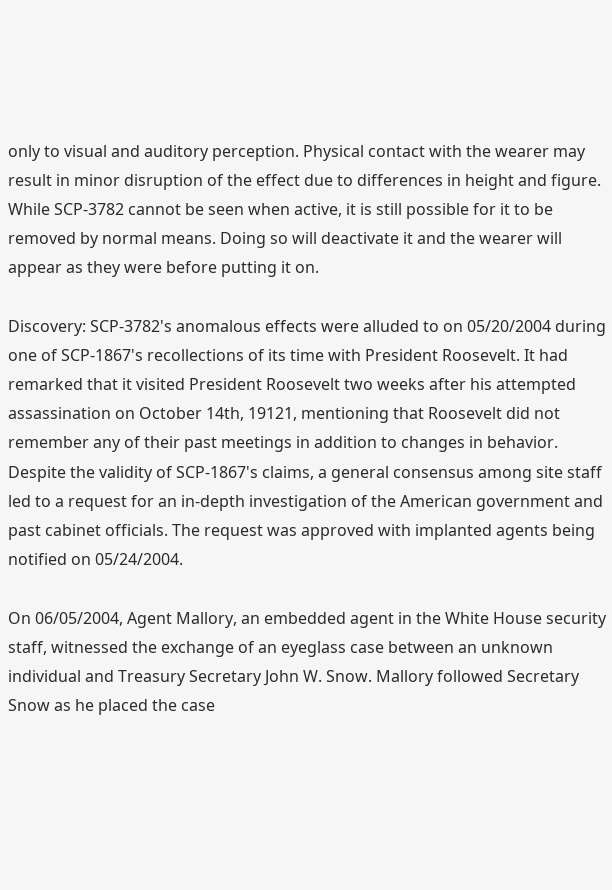only to visual and auditory perception. Physical contact with the wearer may result in minor disruption of the effect due to differences in height and figure. While SCP-3782 cannot be seen when active, it is still possible for it to be removed by normal means. Doing so will deactivate it and the wearer will appear as they were before putting it on.

Discovery: SCP-3782's anomalous effects were alluded to on 05/20/2004 during one of SCP-1867's recollections of its time with President Roosevelt. It had remarked that it visited President Roosevelt two weeks after his attempted assassination on October 14th, 19121, mentioning that Roosevelt did not remember any of their past meetings in addition to changes in behavior. Despite the validity of SCP-1867's claims, a general consensus among site staff led to a request for an in-depth investigation of the American government and past cabinet officials. The request was approved with implanted agents being notified on 05/24/2004.

On 06/05/2004, Agent Mallory, an embedded agent in the White House security staff, witnessed the exchange of an eyeglass case between an unknown individual and Treasury Secretary John W. Snow. Mallory followed Secretary Snow as he placed the case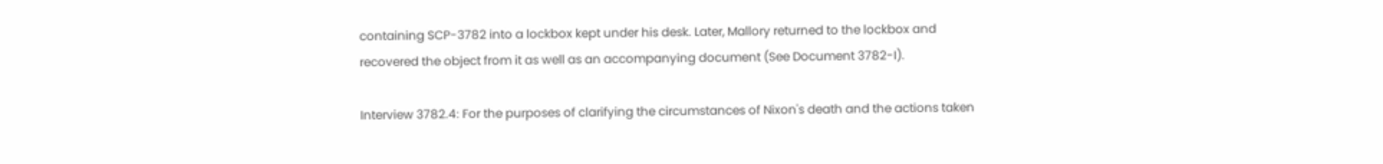containing SCP-3782 into a lockbox kept under his desk. Later, Mallory returned to the lockbox and recovered the object from it as well as an accompanying document (See Document 3782-I).

Interview 3782.4: For the purposes of clarifying the circumstances of Nixon's death and the actions taken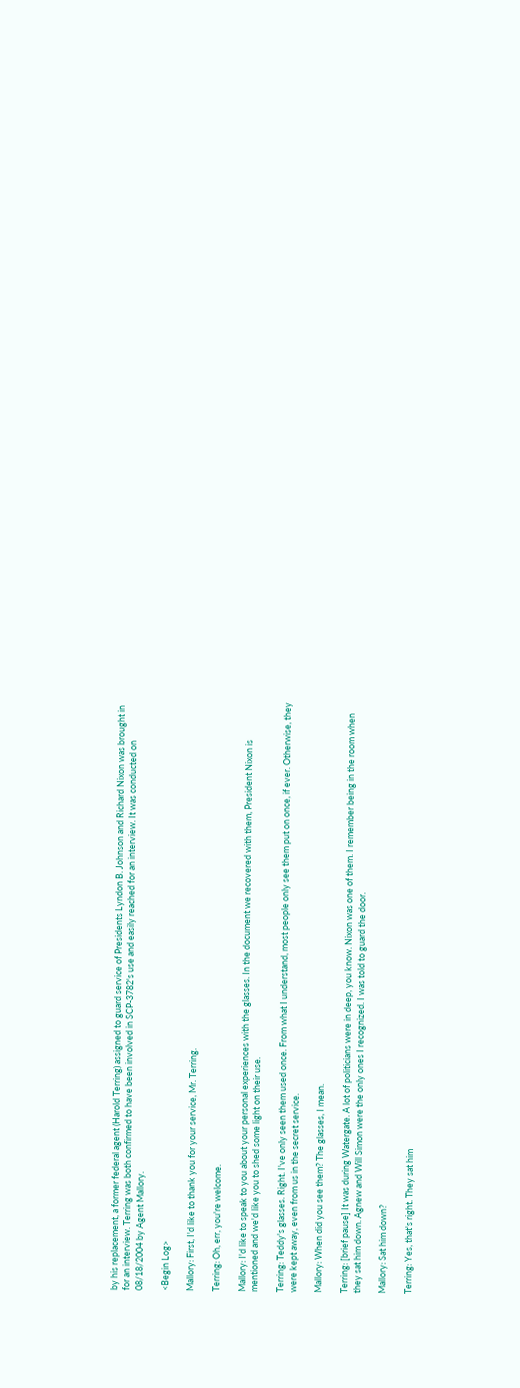by his replacement, a former federal agent (Harold Terring) assigned to guard service of Presidents Lyndon B. Johnson and Richard Nixon was brought in for an interview. Terring was both confirmed to have been involved in SCP-3782's use and easily reached for an interview. It was conducted on 08/18/2004 by Agent Mallory.

<Begin Log>

Mallory: First, I'd like to thank you for your service, Mr. Terring.

Terring: Oh, err, you're welcome.

Mallory: I'd like to speak to you about your personal experiences with the glasses. In the document we recovered with them, President Nixon is mentioned and we'd like you to shed some light on their use.

Terring: Teddy's glasses. Right. I've only seen them used once. From what I understand, most people only see them put on once, if ever. Otherwise, they were kept away, even from us in the secret service.

Mallory: When did you see them? The glasses, I mean.

Terring: [brief pause] It was during Watergate. A lot of politicians were in deep, you know. Nixon was one of them. I remember being in the room when they sat him down. Agnew and Will Simon were the only ones I recognized. I was told to guard the door.

Mallory: Sat him down?

Terring: Yes, that's right. They sat him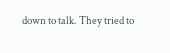down to talk. They tried to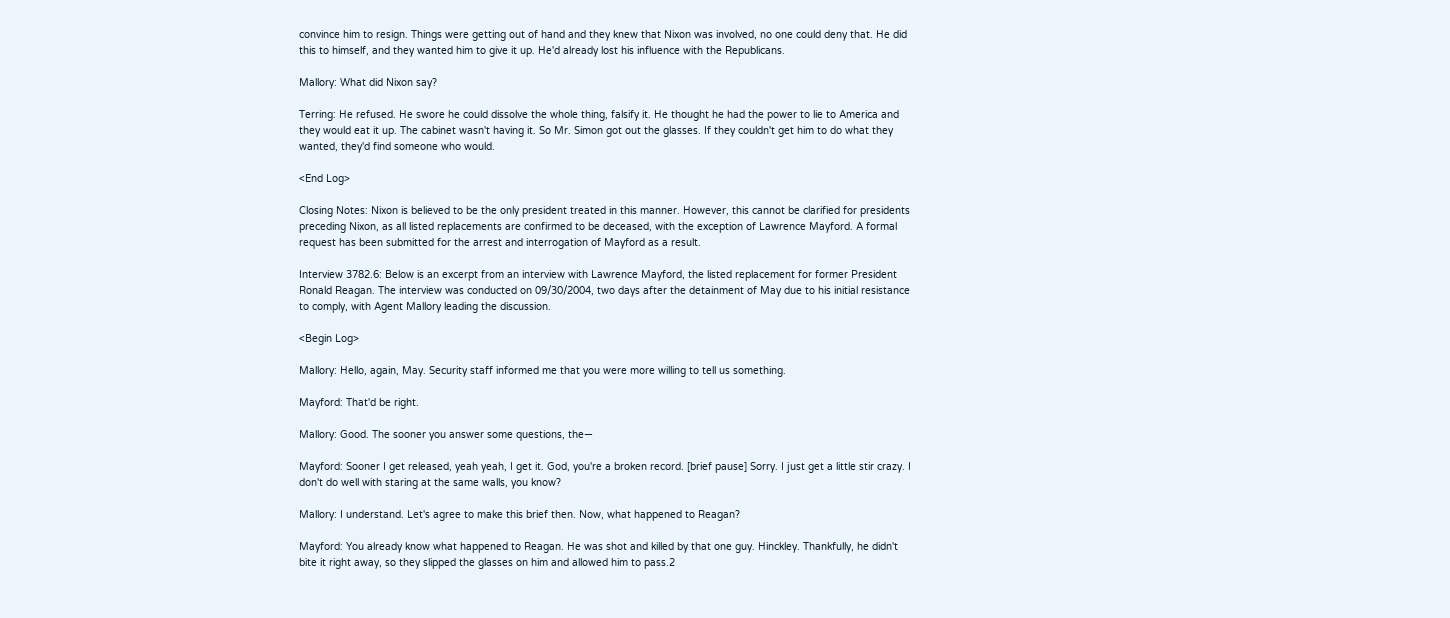convince him to resign. Things were getting out of hand and they knew that Nixon was involved, no one could deny that. He did this to himself, and they wanted him to give it up. He'd already lost his influence with the Republicans.

Mallory: What did Nixon say?

Terring: He refused. He swore he could dissolve the whole thing, falsify it. He thought he had the power to lie to America and they would eat it up. The cabinet wasn't having it. So Mr. Simon got out the glasses. If they couldn't get him to do what they wanted, they'd find someone who would.

<End Log>

Closing Notes: Nixon is believed to be the only president treated in this manner. However, this cannot be clarified for presidents preceding Nixon, as all listed replacements are confirmed to be deceased, with the exception of Lawrence Mayford. A formal request has been submitted for the arrest and interrogation of Mayford as a result.

Interview 3782.6: Below is an excerpt from an interview with Lawrence Mayford, the listed replacement for former President Ronald Reagan. The interview was conducted on 09/30/2004, two days after the detainment of May due to his initial resistance to comply, with Agent Mallory leading the discussion.

<Begin Log>

Mallory: Hello, again, May. Security staff informed me that you were more willing to tell us something.

Mayford: That'd be right.

Mallory: Good. The sooner you answer some questions, the—

Mayford: Sooner I get released, yeah yeah, I get it. God, you're a broken record. [brief pause] Sorry. I just get a little stir crazy. I don't do well with staring at the same walls, you know?

Mallory: I understand. Let's agree to make this brief then. Now, what happened to Reagan?

Mayford: You already know what happened to Reagan. He was shot and killed by that one guy. Hinckley. Thankfully, he didn't bite it right away, so they slipped the glasses on him and allowed him to pass.2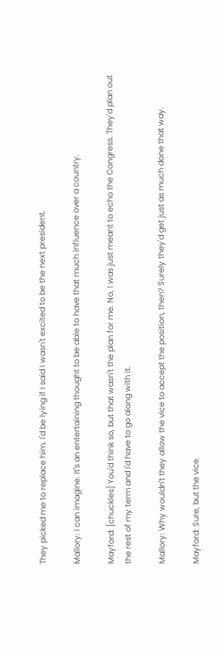They picked me to replace him. I'd be lying if I said I wasn't excited to be the next president.

Mallory: I can imagine. It's an entertaining thought to be able to have that much influence over a country.

Mayford: [chuckles] You'd think so, but that wasn't the plan for me. No, I was just meant to echo the Congress. They'd plan out the rest of my term and I'd have to go along with it.

Mallory: Why wouldn't they allow the vice to accept the position, then? Surely they'd get just as much done that way.

Mayford: Sure, but the vice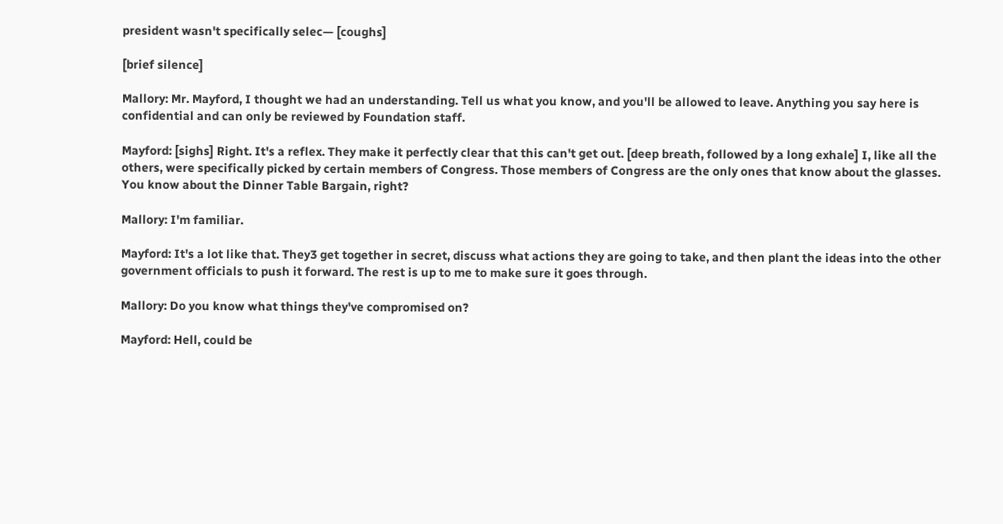president wasn't specifically selec— [coughs]

[brief silence]

Mallory: Mr. Mayford, I thought we had an understanding. Tell us what you know, and you'll be allowed to leave. Anything you say here is confidential and can only be reviewed by Foundation staff.

Mayford: [sighs] Right. It's a reflex. They make it perfectly clear that this can't get out. [deep breath, followed by a long exhale] I, like all the others, were specifically picked by certain members of Congress. Those members of Congress are the only ones that know about the glasses. You know about the Dinner Table Bargain, right?

Mallory: I'm familiar.

Mayford: It's a lot like that. They3 get together in secret, discuss what actions they are going to take, and then plant the ideas into the other government officials to push it forward. The rest is up to me to make sure it goes through.

Mallory: Do you know what things they've compromised on?

Mayford: Hell, could be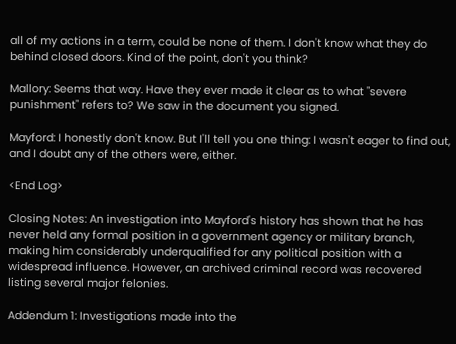all of my actions in a term, could be none of them. I don't know what they do behind closed doors. Kind of the point, don't you think?

Mallory: Seems that way. Have they ever made it clear as to what "severe punishment" refers to? We saw in the document you signed.

Mayford: I honestly don't know. But I'll tell you one thing: I wasn't eager to find out, and I doubt any of the others were, either.

<End Log>

Closing Notes: An investigation into Mayford's history has shown that he has never held any formal position in a government agency or military branch, making him considerably underqualified for any political position with a widespread influence. However, an archived criminal record was recovered listing several major felonies.

Addendum 1: Investigations made into the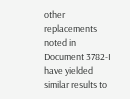other replacements noted in Document 3782-I have yielded similar results to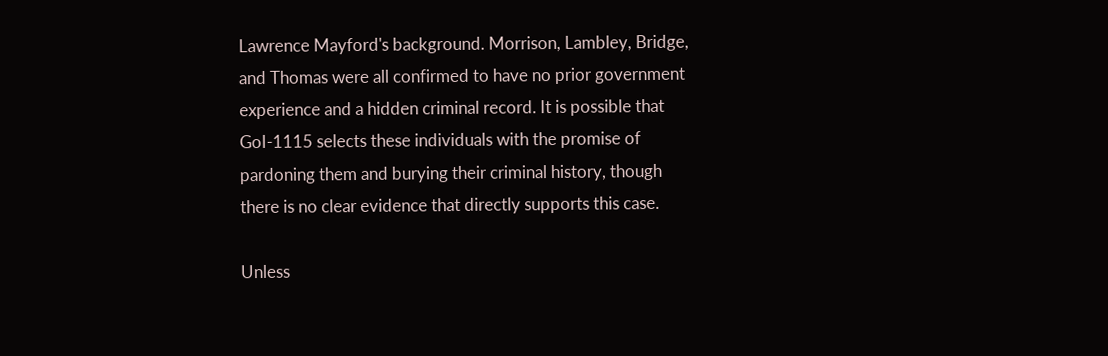Lawrence Mayford's background. Morrison, Lambley, Bridge, and Thomas were all confirmed to have no prior government experience and a hidden criminal record. It is possible that GoI-1115 selects these individuals with the promise of pardoning them and burying their criminal history, though there is no clear evidence that directly supports this case.

Unless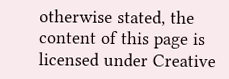otherwise stated, the content of this page is licensed under Creative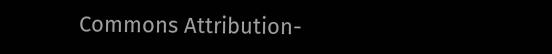Commons Attribution-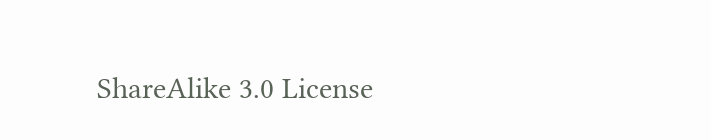ShareAlike 3.0 License